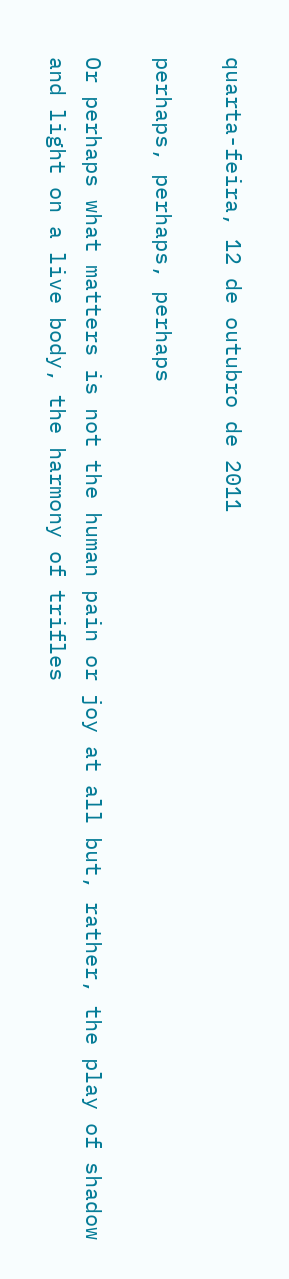quarta-feira, 12 de outubro de 2011

perhaps, perhaps, perhaps

Or perhaps what matters is not the human pain or joy at all but, rather, the play of shadow and light on a live body, the harmony of trifles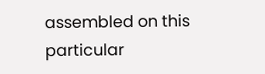assembled on this particular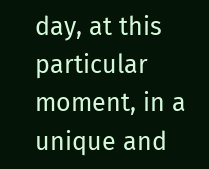day, at this particular moment, in a unique and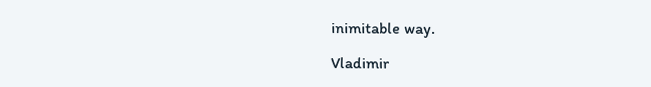inimitable way.

Vladimir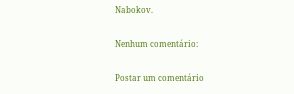Nabokov.

Nenhum comentário:

Postar um comentário